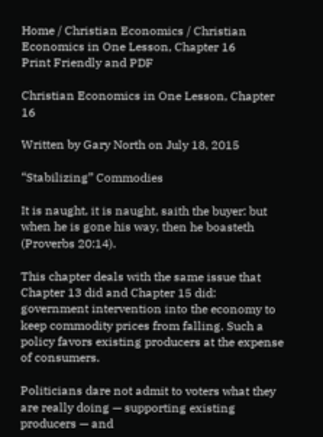Home / Christian Economics / Christian Economics in One Lesson, Chapter 16
Print Friendly and PDF

Christian Economics in One Lesson, Chapter 16

Written by Gary North on July 18, 2015

“Stabilizing” Commodies

It is naught, it is naught, saith the buyer: but when he is gone his way, then he boasteth (Proverbs 20:14).

This chapter deals with the same issue that Chapter 13 did and Chapter 15 did: government intervention into the economy to keep commodity prices from falling. Such a policy favors existing producers at the expense of consumers.

Politicians dare not admit to voters what they are really doing — supporting existing producers — and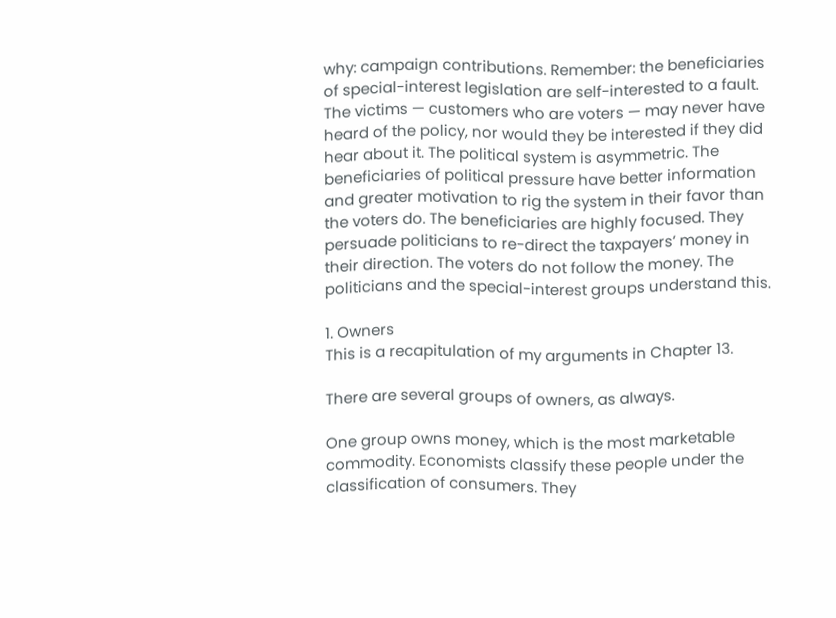why: campaign contributions. Remember: the beneficiaries of special-interest legislation are self-interested to a fault. The victims — customers who are voters — may never have heard of the policy, nor would they be interested if they did hear about it. The political system is asymmetric. The beneficiaries of political pressure have better information and greater motivation to rig the system in their favor than the voters do. The beneficiaries are highly focused. They persuade politicians to re-direct the taxpayers’ money in their direction. The voters do not follow the money. The politicians and the special-interest groups understand this.

1. Owners
This is a recapitulation of my arguments in Chapter 13.

There are several groups of owners, as always.

One group owns money, which is the most marketable commodity. Economists classify these people under the classification of consumers. They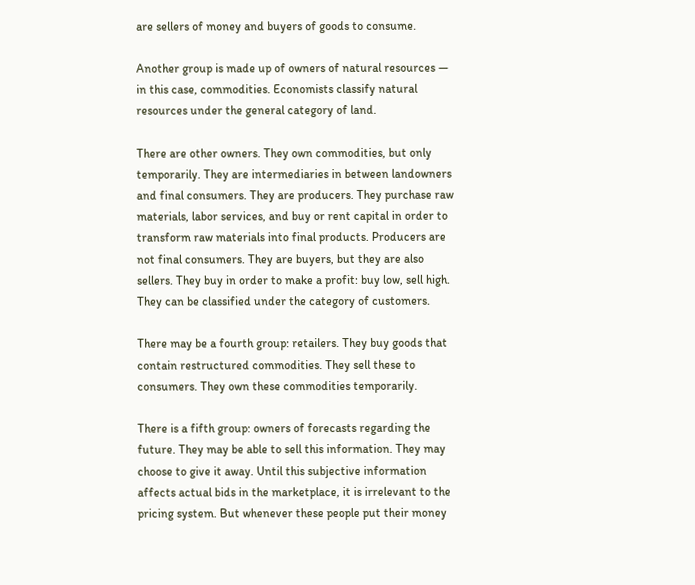are sellers of money and buyers of goods to consume.

Another group is made up of owners of natural resources — in this case, commodities. Economists classify natural resources under the general category of land.

There are other owners. They own commodities, but only temporarily. They are intermediaries in between landowners and final consumers. They are producers. They purchase raw materials, labor services, and buy or rent capital in order to transform raw materials into final products. Producers are not final consumers. They are buyers, but they are also sellers. They buy in order to make a profit: buy low, sell high. They can be classified under the category of customers.

There may be a fourth group: retailers. They buy goods that contain restructured commodities. They sell these to consumers. They own these commodities temporarily.

There is a fifth group: owners of forecasts regarding the future. They may be able to sell this information. They may choose to give it away. Until this subjective information affects actual bids in the marketplace, it is irrelevant to the pricing system. But whenever these people put their money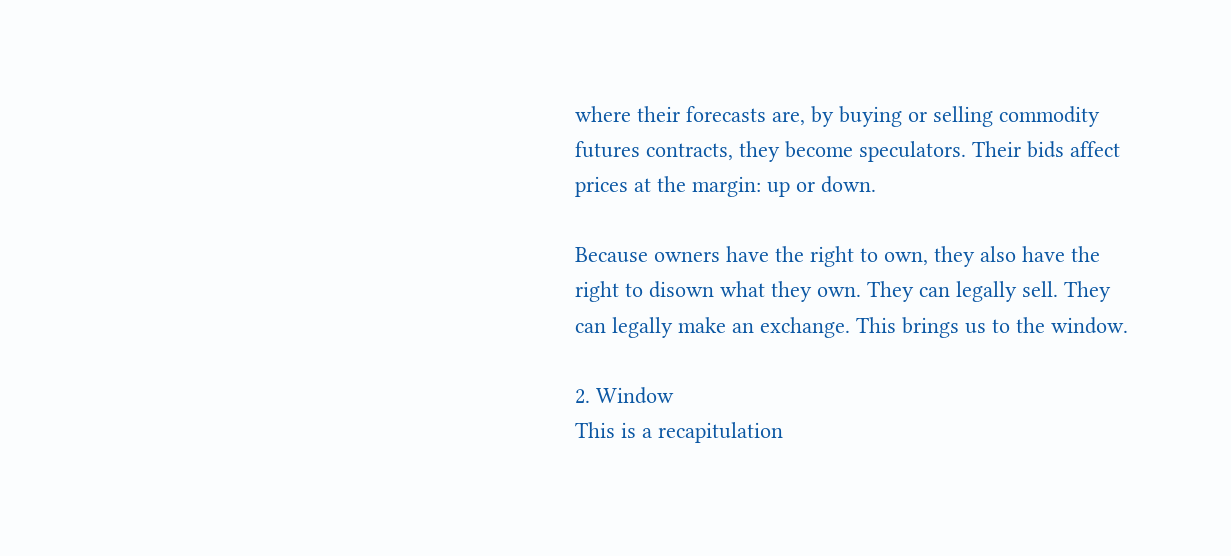where their forecasts are, by buying or selling commodity futures contracts, they become speculators. Their bids affect prices at the margin: up or down.

Because owners have the right to own, they also have the right to disown what they own. They can legally sell. They can legally make an exchange. This brings us to the window.

2. Window
This is a recapitulation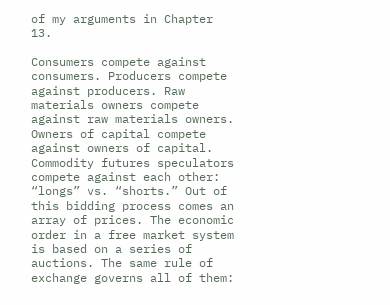of my arguments in Chapter 13.

Consumers compete against consumers. Producers compete against producers. Raw materials owners compete against raw materials owners. Owners of capital compete against owners of capital. Commodity futures speculators compete against each other: “longs” vs. “shorts.” Out of this bidding process comes an array of prices. The economic order in a free market system is based on a series of auctions. The same rule of exchange governs all of them: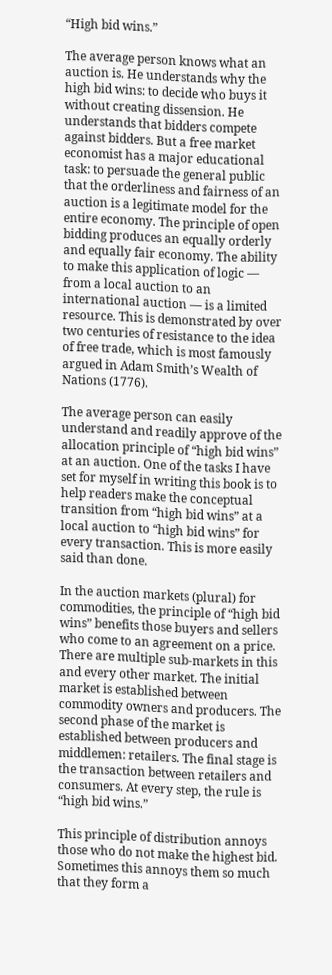“High bid wins.”

The average person knows what an auction is. He understands why the high bid wins: to decide who buys it without creating dissension. He understands that bidders compete against bidders. But a free market economist has a major educational task: to persuade the general public that the orderliness and fairness of an auction is a legitimate model for the entire economy. The principle of open bidding produces an equally orderly and equally fair economy. The ability to make this application of logic — from a local auction to an international auction — is a limited resource. This is demonstrated by over two centuries of resistance to the idea of free trade, which is most famously argued in Adam Smith’s Wealth of Nations (1776).

The average person can easily understand and readily approve of the allocation principle of “high bid wins” at an auction. One of the tasks I have set for myself in writing this book is to help readers make the conceptual transition from “high bid wins” at a local auction to “high bid wins” for every transaction. This is more easily said than done.

In the auction markets (plural) for commodities, the principle of “high bid wins” benefits those buyers and sellers who come to an agreement on a price. There are multiple sub-markets in this and every other market. The initial market is established between commodity owners and producers. The second phase of the market is established between producers and middlemen: retailers. The final stage is the transaction between retailers and consumers. At every step, the rule is “high bid wins.”

This principle of distribution annoys those who do not make the highest bid. Sometimes this annoys them so much that they form a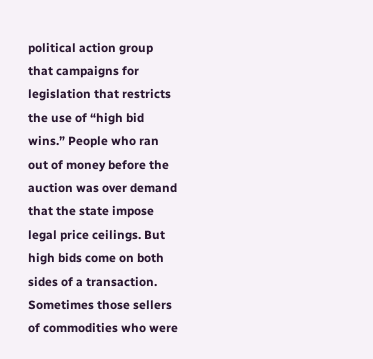political action group that campaigns for legislation that restricts the use of “high bid wins.” People who ran out of money before the auction was over demand that the state impose legal price ceilings. But high bids come on both sides of a transaction. Sometimes those sellers of commodities who were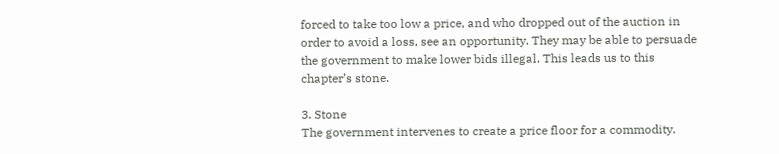forced to take too low a price, and who dropped out of the auction in order to avoid a loss, see an opportunity. They may be able to persuade the government to make lower bids illegal. This leads us to this chapter’s stone.

3. Stone
The government intervenes to create a price floor for a commodity.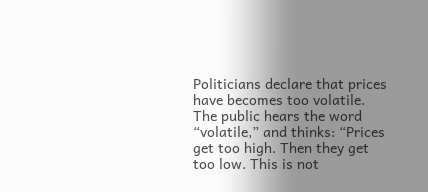Politicians declare that prices have becomes too volatile. The public hears the word “volatile,” and thinks: “Prices get too high. Then they get too low. This is not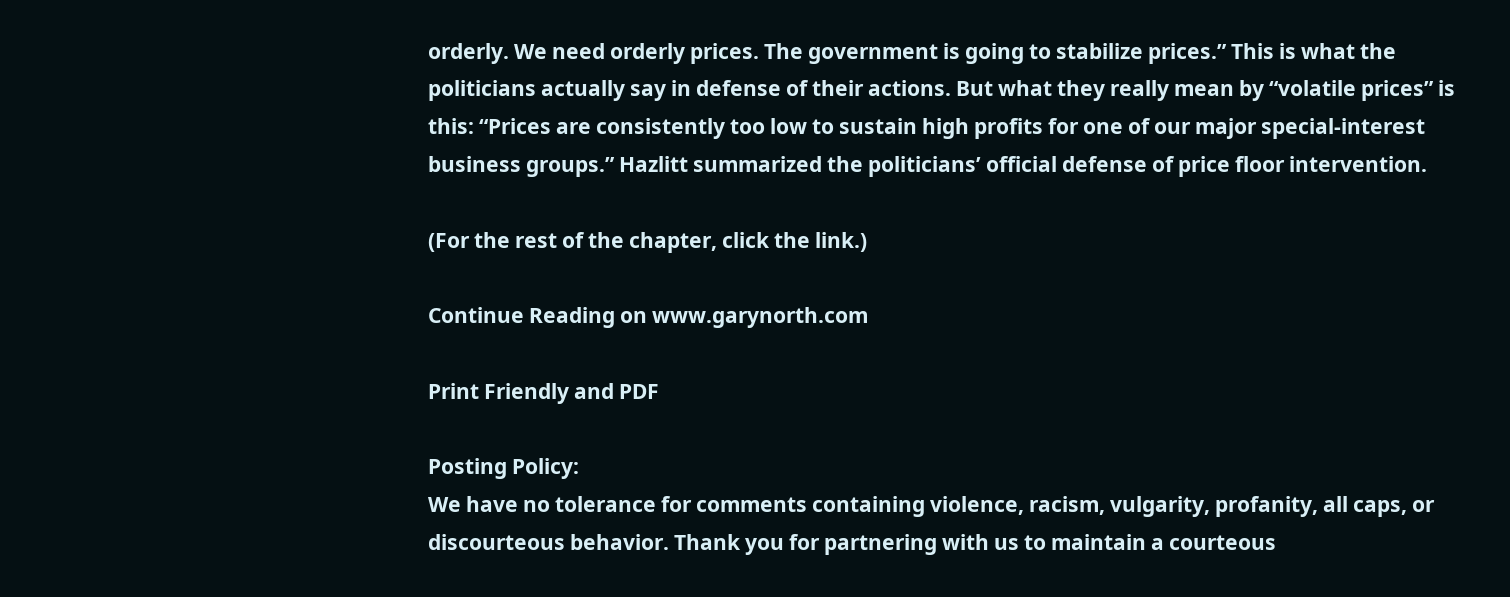orderly. We need orderly prices. The government is going to stabilize prices.” This is what the politicians actually say in defense of their actions. But what they really mean by “volatile prices” is this: “Prices are consistently too low to sustain high profits for one of our major special-interest business groups.” Hazlitt summarized the politicians’ official defense of price floor intervention.

(For the rest of the chapter, click the link.)

Continue Reading on www.garynorth.com

Print Friendly and PDF

Posting Policy:
We have no tolerance for comments containing violence, racism, vulgarity, profanity, all caps, or discourteous behavior. Thank you for partnering with us to maintain a courteous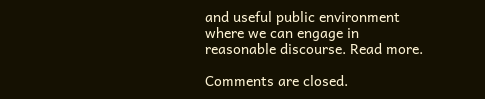and useful public environment where we can engage in reasonable discourse. Read more.

Comments are closed.